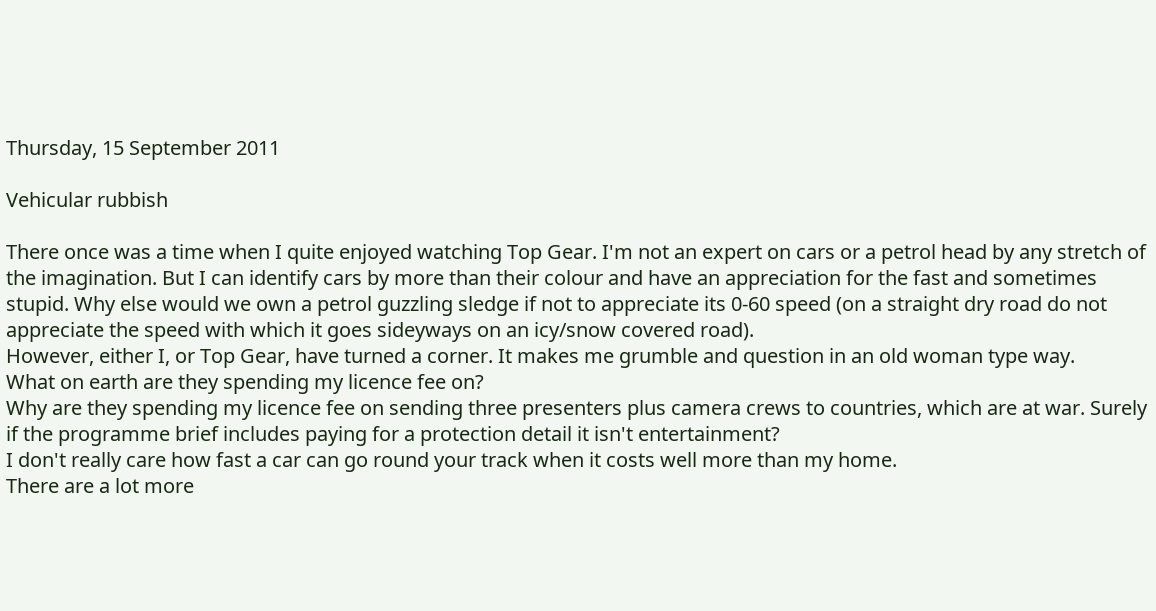Thursday, 15 September 2011

Vehicular rubbish

There once was a time when I quite enjoyed watching Top Gear. I'm not an expert on cars or a petrol head by any stretch of the imagination. But I can identify cars by more than their colour and have an appreciation for the fast and sometimes stupid. Why else would we own a petrol guzzling sledge if not to appreciate its 0-60 speed (on a straight dry road do not appreciate the speed with which it goes sideyways on an icy/snow covered road).
However, either I, or Top Gear, have turned a corner. It makes me grumble and question in an old woman type way.
What on earth are they spending my licence fee on?
Why are they spending my licence fee on sending three presenters plus camera crews to countries, which are at war. Surely if the programme brief includes paying for a protection detail it isn't entertainment?
I don't really care how fast a car can go round your track when it costs well more than my home.
There are a lot more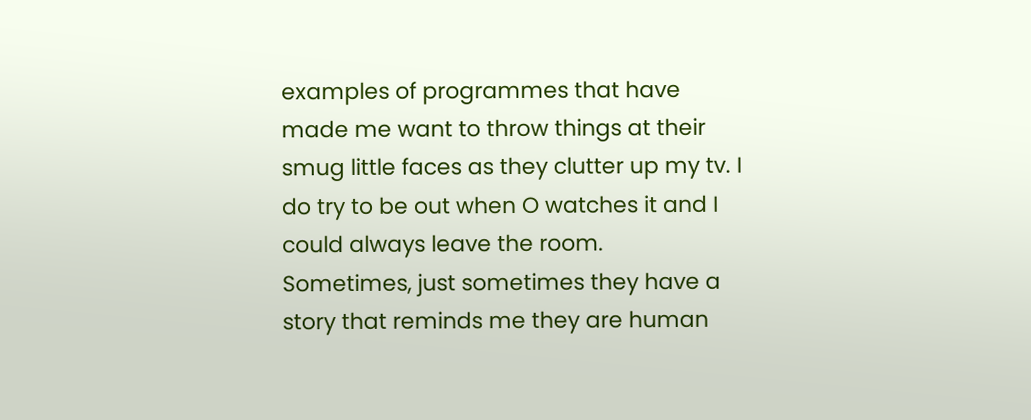examples of programmes that have made me want to throw things at their smug little faces as they clutter up my tv. I do try to be out when O watches it and I could always leave the room.
Sometimes, just sometimes they have a story that reminds me they are human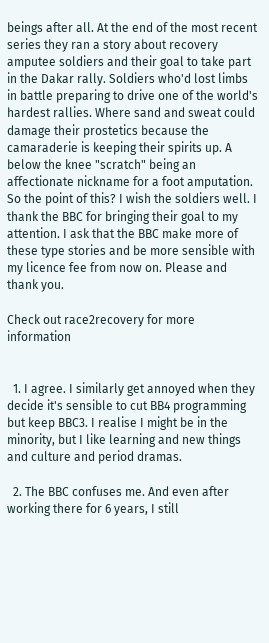beings after all. At the end of the most recent series they ran a story about recovery amputee soldiers and their goal to take part in the Dakar rally. Soldiers who'd lost limbs in battle preparing to drive one of the world's hardest rallies. Where sand and sweat could damage their prostetics because the camaraderie is keeping their spirits up. A below the knee "scratch" being an affectionate nickname for a foot amputation.
So the point of this? I wish the soldiers well. I thank the BBC for bringing their goal to my attention. I ask that the BBC make more of these type stories and be more sensible with my licence fee from now on. Please and thank you.

Check out race2recovery for more information


  1. I agree. I similarly get annoyed when they decide it's sensible to cut BB4 programming but keep BBC3. I realise I might be in the minority, but I like learning and new things and culture and period dramas.

  2. The BBC confuses me. And even after working there for 6 years, I still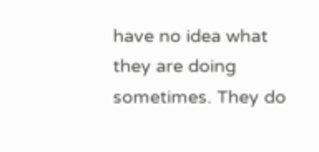have no idea what they are doing sometimes. They do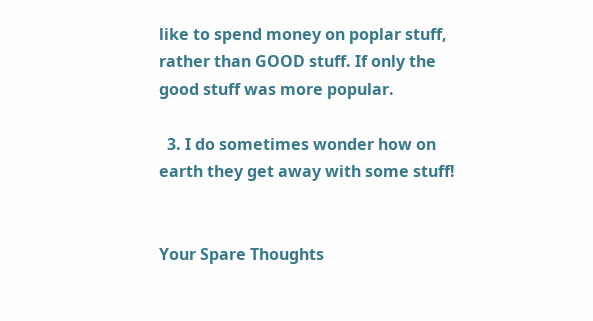like to spend money on poplar stuff, rather than GOOD stuff. If only the good stuff was more popular.

  3. I do sometimes wonder how on earth they get away with some stuff!


Your Spare Thoughts